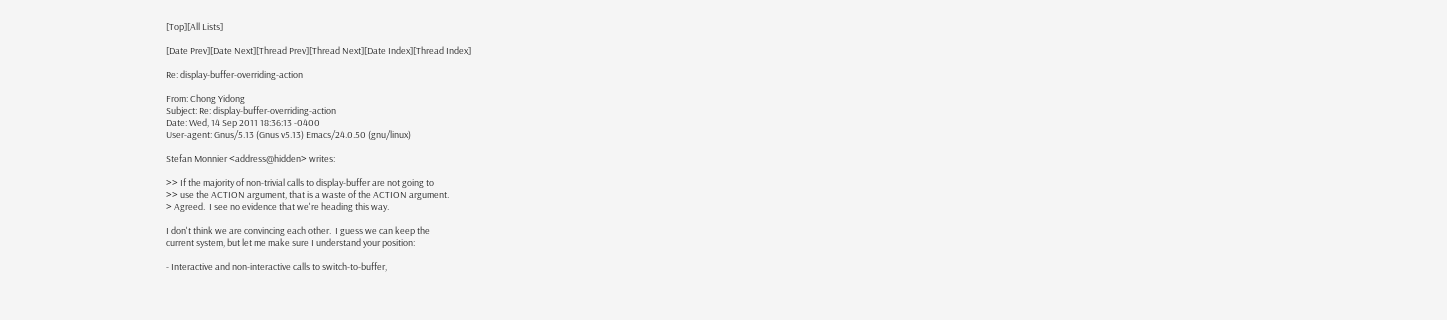[Top][All Lists]

[Date Prev][Date Next][Thread Prev][Thread Next][Date Index][Thread Index]

Re: display-buffer-overriding-action

From: Chong Yidong
Subject: Re: display-buffer-overriding-action
Date: Wed, 14 Sep 2011 18:36:13 -0400
User-agent: Gnus/5.13 (Gnus v5.13) Emacs/24.0.50 (gnu/linux)

Stefan Monnier <address@hidden> writes:

>> If the majority of non-trivial calls to display-buffer are not going to
>> use the ACTION argument, that is a waste of the ACTION argument.
> Agreed.  I see no evidence that we're heading this way.

I don't think we are convincing each other.  I guess we can keep the
current system, but let me make sure I understand your position:

- Interactive and non-interactive calls to switch-to-buffer,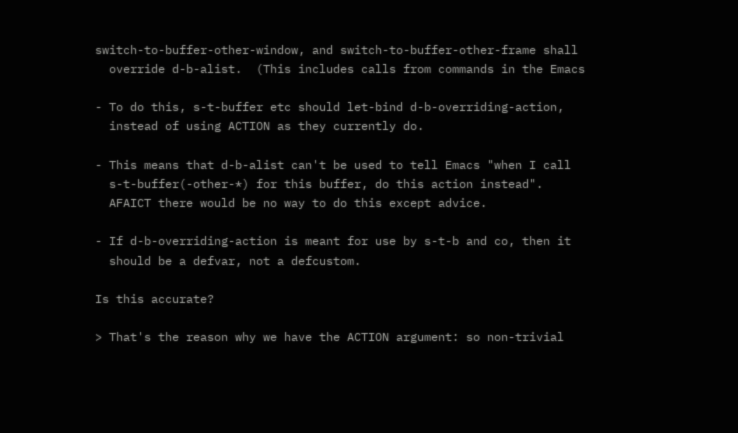switch-to-buffer-other-window, and switch-to-buffer-other-frame shall
  override d-b-alist.  (This includes calls from commands in the Emacs

- To do this, s-t-buffer etc should let-bind d-b-overriding-action,
  instead of using ACTION as they currently do.

- This means that d-b-alist can't be used to tell Emacs "when I call
  s-t-buffer(-other-*) for this buffer, do this action instead".
  AFAICT there would be no way to do this except advice.

- If d-b-overriding-action is meant for use by s-t-b and co, then it
  should be a defvar, not a defcustom.

Is this accurate?

> That's the reason why we have the ACTION argument: so non-trivial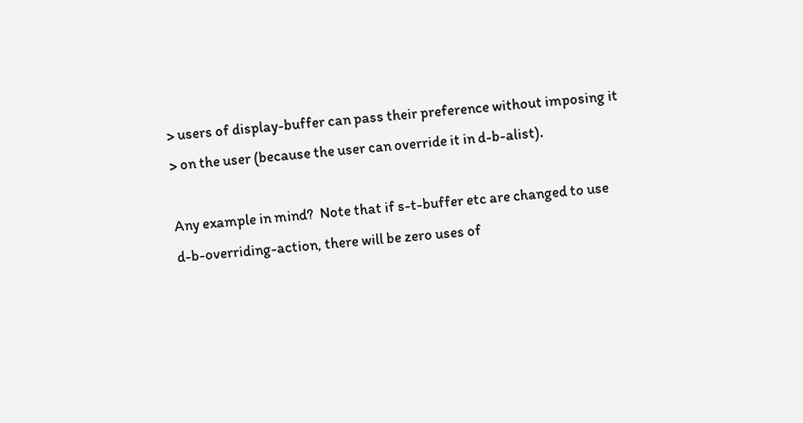> users of display-buffer can pass their preference without imposing it
> on the user (because the user can override it in d-b-alist).

Any example in mind?  Note that if s-t-buffer etc are changed to use
d-b-overriding-action, there will be zero uses of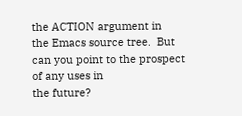the ACTION argument in
the Emacs source tree.  But can you point to the prospect of any uses in
the future?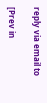reply via email to

[Prev in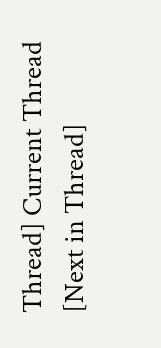Thread] Current Thread [Next in Thread]